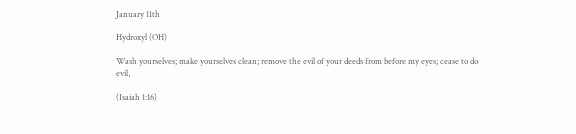January 11th

Hydroxyl (OH)

Wash yourselves; make yourselves clean; remove the evil of your deeds from before my eyes; cease to do evil,

(Isaiah 1:16)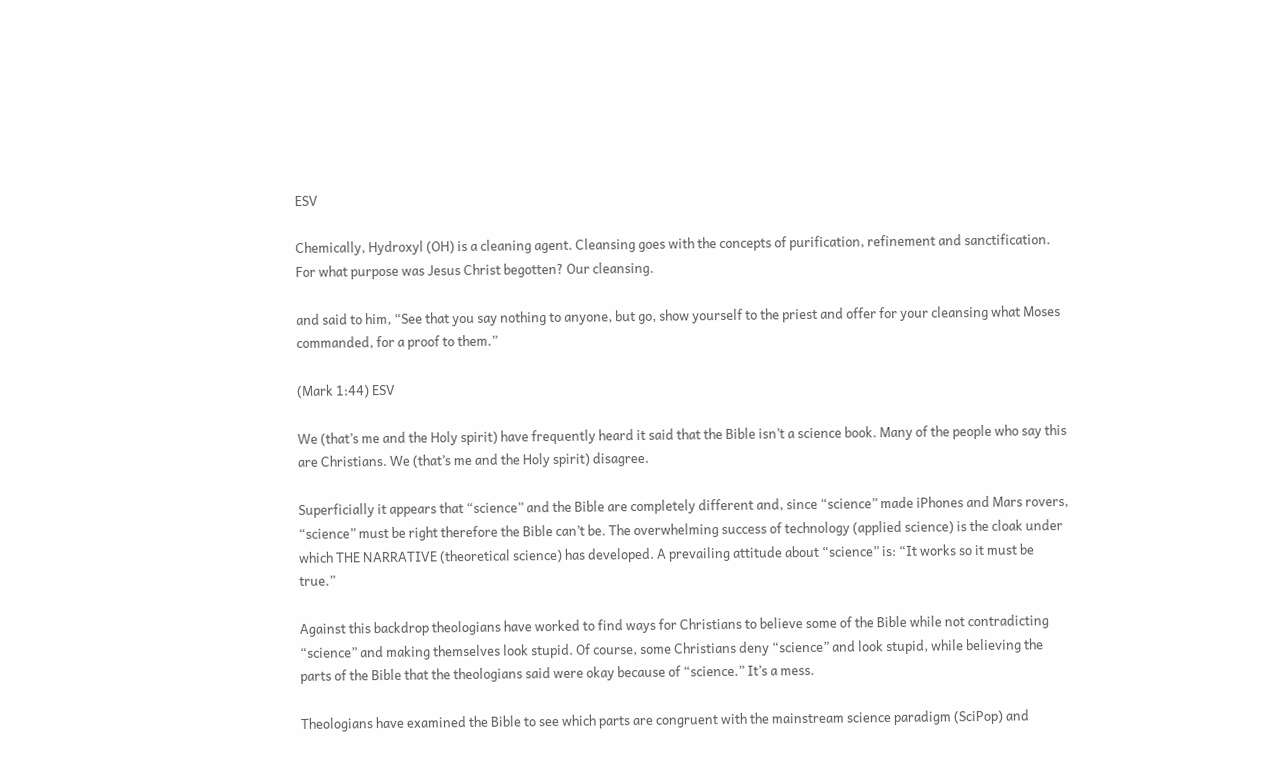ESV

Chemically, Hydroxyl (OH) is a cleaning agent. Cleansing goes with the concepts of purification, refinement and sanctification. For what purpose was Jesus Christ begotten? Our cleansing.

and said to him, “See that you say nothing to anyone, but go, show yourself to the priest and offer for your cleansing what Moses commanded, for a proof to them.”

(Mark 1:44) ESV

We (that’s me and the Holy spirit) have frequently heard it said that the Bible isn’t a science book. Many of the people who say this are Christians. We (that’s me and the Holy spirit) disagree.

Superficially it appears that “science” and the Bible are completely different and, since “science” made iPhones and Mars rovers, “science” must be right therefore the Bible can’t be. The overwhelming success of technology (applied science) is the cloak under which THE NARRATIVE (theoretical science) has developed. A prevailing attitude about “science” is: “It works so it must be true.”

Against this backdrop theologians have worked to find ways for Christians to believe some of the Bible while not contradicting “science” and making themselves look stupid. Of course, some Christians deny “science” and look stupid, while believing the parts of the Bible that the theologians said were okay because of “science.” It’s a mess.

Theologians have examined the Bible to see which parts are congruent with the mainstream science paradigm (SciPop) and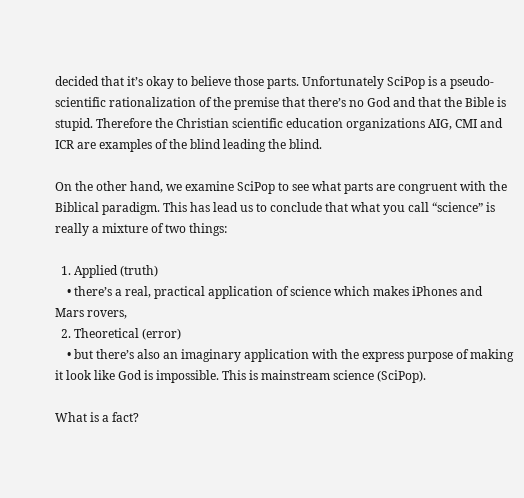decided that it’s okay to believe those parts. Unfortunately SciPop is a pseudo-scientific rationalization of the premise that there’s no God and that the Bible is stupid. Therefore the Christian scientific education organizations AIG, CMI and ICR are examples of the blind leading the blind.

On the other hand, we examine SciPop to see what parts are congruent with the Biblical paradigm. This has lead us to conclude that what you call “science” is really a mixture of two things:

  1. Applied (truth)
    • there’s a real, practical application of science which makes iPhones and Mars rovers,
  2. Theoretical (error)
    • but there’s also an imaginary application with the express purpose of making it look like God is impossible. This is mainstream science (SciPop).

What is a fact?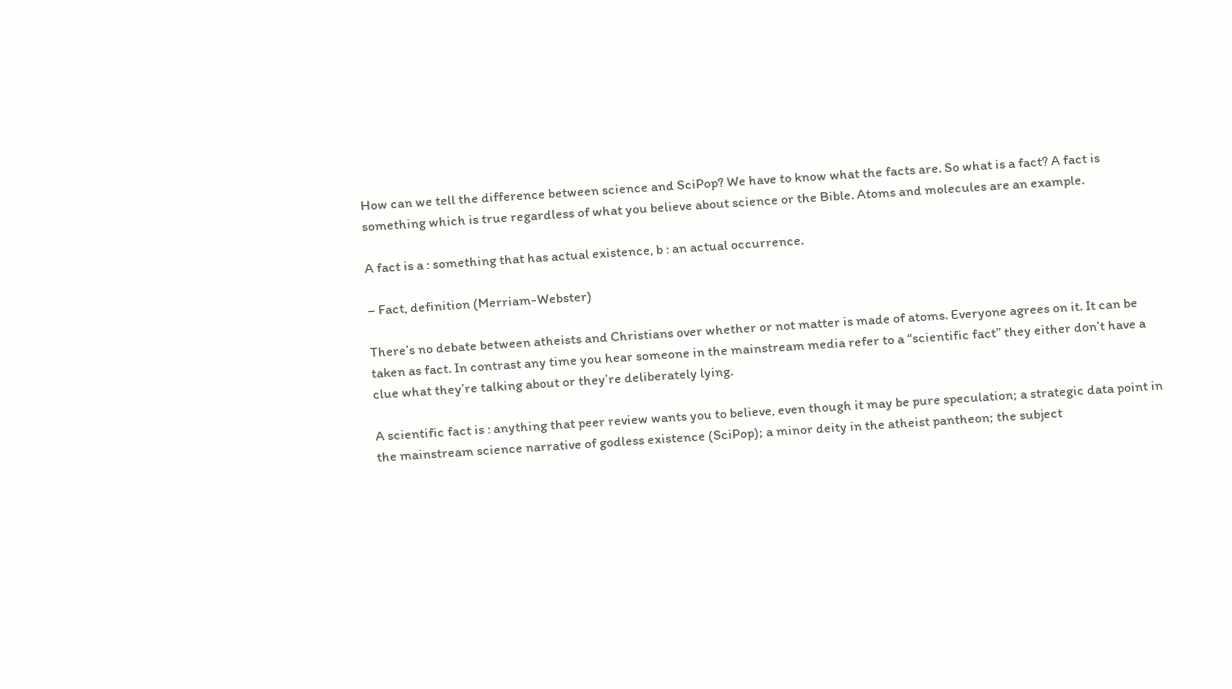How can we tell the difference between science and SciPop? We have to know what the facts are. So what is a fact? A fact is something which is true regardless of what you believe about science or the Bible. Atoms and molecules are an example.

A fact is a : something that has actual existence, b : an actual occurrence.

– Fact, definition (Merriam-Webster)

There’s no debate between atheists and Christians over whether or not matter is made of atoms. Everyone agrees on it. It can be taken as fact. In contrast any time you hear someone in the mainstream media refer to a “scientific fact” they either don’t have a clue what they’re talking about or they’re deliberately lying.

A scientific fact is : anything that peer review wants you to believe, even though it may be pure speculation; a strategic data point in the mainstream science narrative of godless existence (SciPop); a minor deity in the atheist pantheon; the subject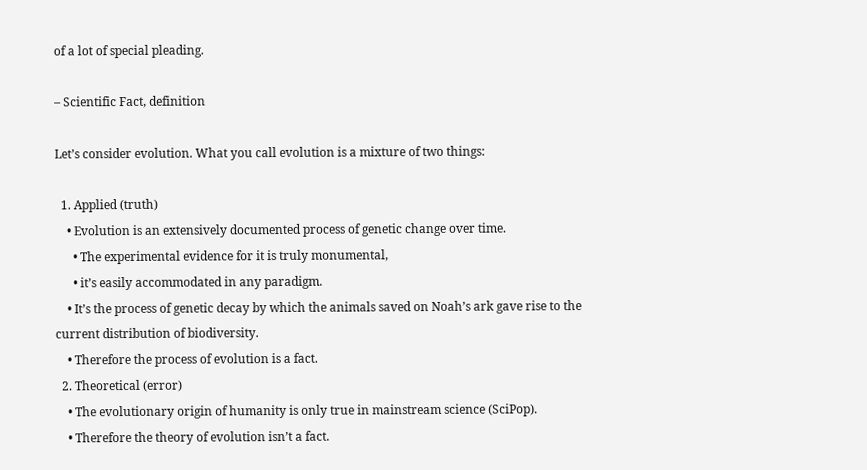of a lot of special pleading.

– Scientific Fact, definition

Let’s consider evolution. What you call evolution is a mixture of two things:

  1. Applied (truth)
    • Evolution is an extensively documented process of genetic change over time.
      • The experimental evidence for it is truly monumental,
      • it’s easily accommodated in any paradigm.
    • It’s the process of genetic decay by which the animals saved on Noah’s ark gave rise to the current distribution of biodiversity.
    • Therefore the process of evolution is a fact.
  2. Theoretical (error)
    • The evolutionary origin of humanity is only true in mainstream science (SciPop).
    • Therefore the theory of evolution isn’t a fact.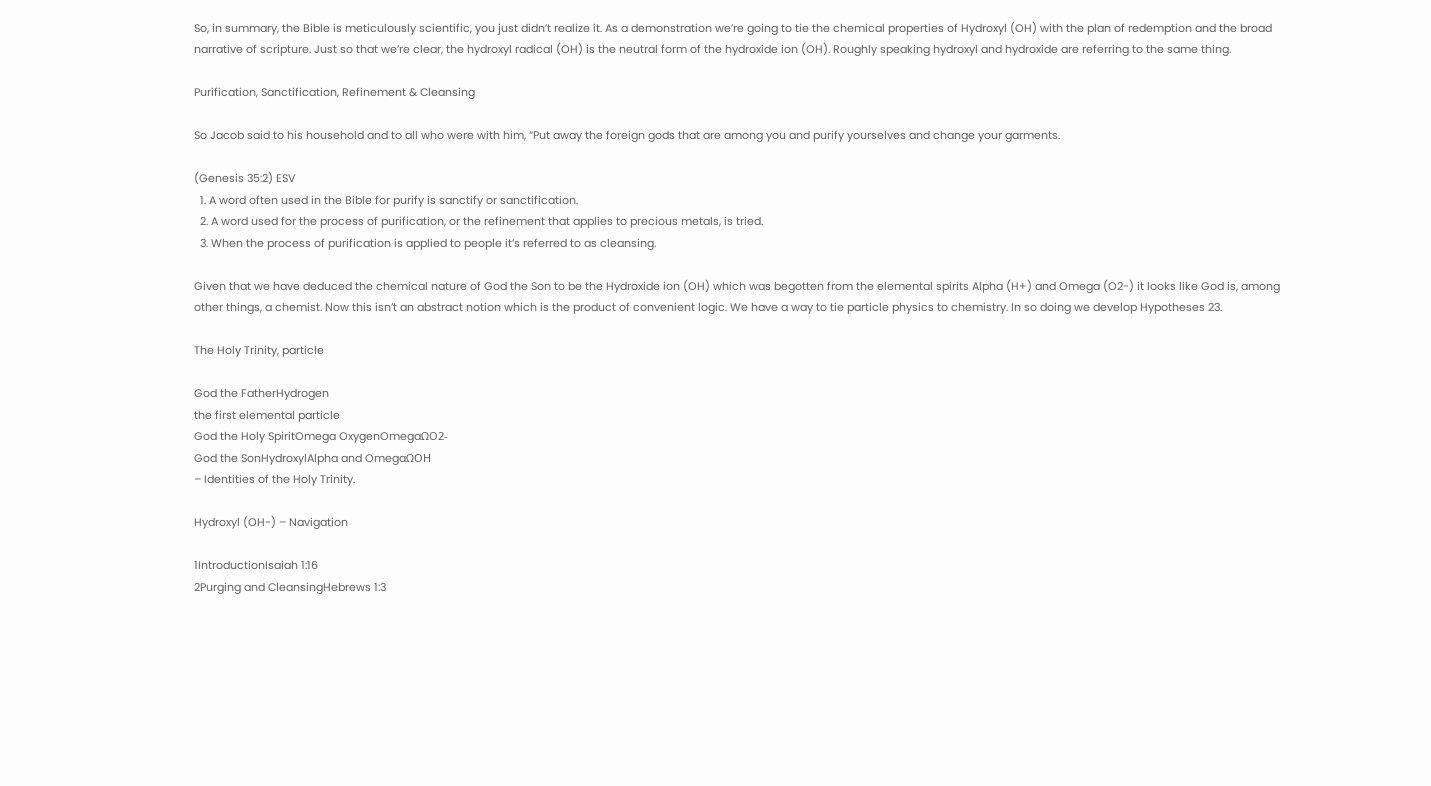So, in summary, the Bible is meticulously scientific, you just didn’t realize it. As a demonstration we’re going to tie the chemical properties of Hydroxyl (OH) with the plan of redemption and the broad narrative of scripture. Just so that we’re clear, the hydroxyl radical (OH) is the neutral form of the hydroxide ion (OH). Roughly speaking hydroxyl and hydroxide are referring to the same thing.

Purification, Sanctification, Refinement & Cleansing

So Jacob said to his household and to all who were with him, “Put away the foreign gods that are among you and purify yourselves and change your garments.

(Genesis 35:2) ESV
  1. A word often used in the Bible for purify is sanctify or sanctification.
  2. A word used for the process of purification, or the refinement that applies to precious metals, is tried.
  3. When the process of purification is applied to people it’s referred to as cleansing.

Given that we have deduced the chemical nature of God the Son to be the Hydroxide ion (OH) which was begotten from the elemental spirits Alpha (H+) and Omega (O2-) it looks like God is, among other things, a chemist. Now this isn’t an abstract notion which is the product of convenient logic. We have a way to tie particle physics to chemistry. In so doing we develop Hypotheses 23.

The Holy Trinity, particle

God the FatherHydrogen
the first elemental particle
God the Holy SpiritOmega OxygenOmegaΩO2-
God the SonHydroxylAlpha and OmegaΩOH
– Identities of the Holy Trinity.

Hydroxyl (OH-) – Navigation

1IntroductionIsaiah 1:16
2Purging and CleansingHebrews 1:3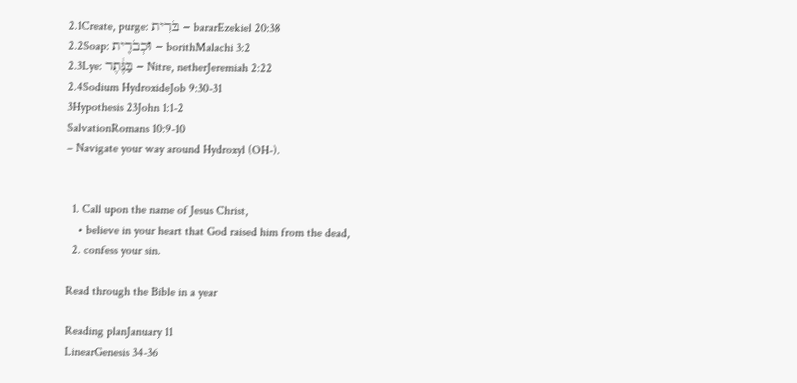2.1Create, purge: בֹּרִית – bararEzekiel 20:38
2.2Soap: וּכְבֹרִ֖ית – borithMalachi 3:2
2.3Lye: בַּנֶּ֔תֶר – Nitre, netherJeremiah 2:22
2.4Sodium HydroxideJob 9:30-31
3Hypothesis 23John 1:1-2
SalvationRomans 10:9-10
– Navigate your way around Hydroxyl (OH-).


  1. Call upon the name of Jesus Christ,
    • believe in your heart that God raised him from the dead,
  2. confess your sin.

Read through the Bible in a year

Reading planJanuary 11
LinearGenesis 34-36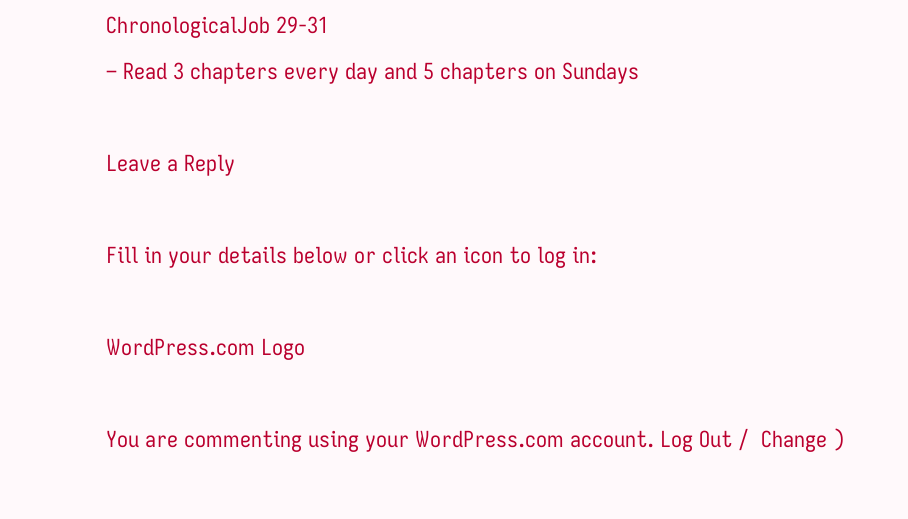ChronologicalJob 29-31
– Read 3 chapters every day and 5 chapters on Sundays

Leave a Reply

Fill in your details below or click an icon to log in:

WordPress.com Logo

You are commenting using your WordPress.com account. Log Out /  Change )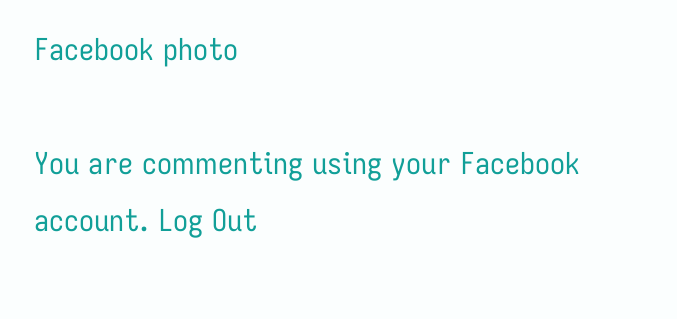Facebook photo

You are commenting using your Facebook account. Log Out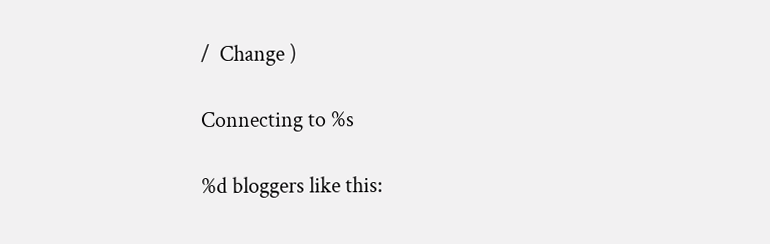/  Change )

Connecting to %s

%d bloggers like this: